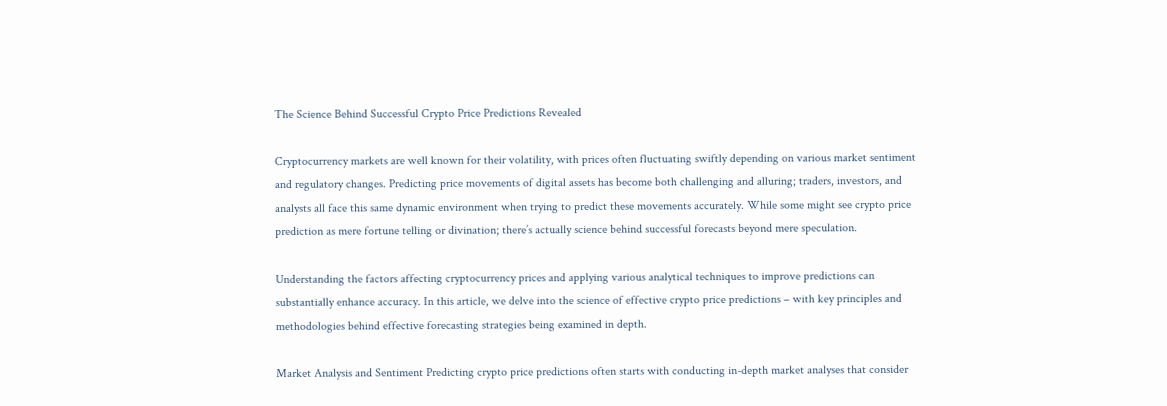The Science Behind Successful Crypto Price Predictions Revealed

Cryptocurrency markets are well known for their volatility, with prices often fluctuating swiftly depending on various market sentiment and regulatory changes. Predicting price movements of digital assets has become both challenging and alluring; traders, investors, and analysts all face this same dynamic environment when trying to predict these movements accurately. While some might see crypto price prediction as mere fortune telling or divination; there’s actually science behind successful forecasts beyond mere speculation.

Understanding the factors affecting cryptocurrency prices and applying various analytical techniques to improve predictions can substantially enhance accuracy. In this article, we delve into the science of effective crypto price predictions – with key principles and methodologies behind effective forecasting strategies being examined in depth.

Market Analysis and Sentiment Predicting crypto price predictions often starts with conducting in-depth market analyses that consider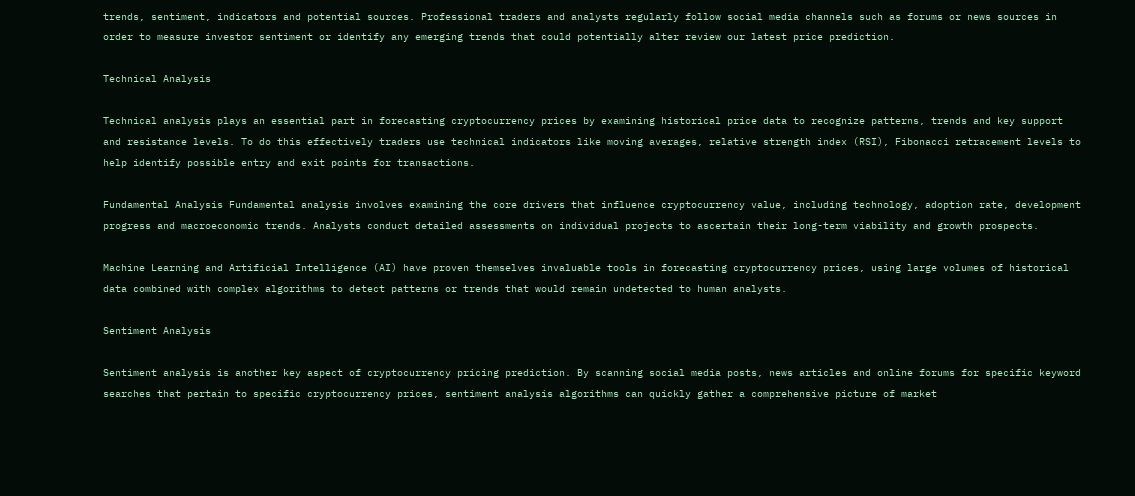trends, sentiment, indicators and potential sources. Professional traders and analysts regularly follow social media channels such as forums or news sources in order to measure investor sentiment or identify any emerging trends that could potentially alter review our latest price prediction.

Technical Analysis

Technical analysis plays an essential part in forecasting cryptocurrency prices by examining historical price data to recognize patterns, trends and key support and resistance levels. To do this effectively traders use technical indicators like moving averages, relative strength index (RSI), Fibonacci retracement levels to help identify possible entry and exit points for transactions.

Fundamental Analysis Fundamental analysis involves examining the core drivers that influence cryptocurrency value, including technology, adoption rate, development progress and macroeconomic trends. Analysts conduct detailed assessments on individual projects to ascertain their long-term viability and growth prospects.

Machine Learning and Artificial Intelligence (AI) have proven themselves invaluable tools in forecasting cryptocurrency prices, using large volumes of historical data combined with complex algorithms to detect patterns or trends that would remain undetected to human analysts.

Sentiment Analysis

Sentiment analysis is another key aspect of cryptocurrency pricing prediction. By scanning social media posts, news articles and online forums for specific keyword searches that pertain to specific cryptocurrency prices, sentiment analysis algorithms can quickly gather a comprehensive picture of market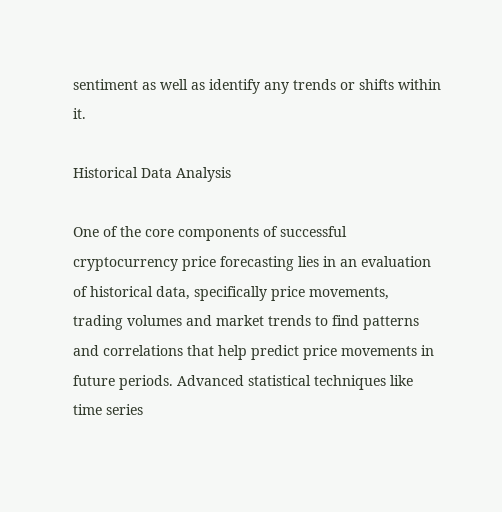sentiment as well as identify any trends or shifts within it.

Historical Data Analysis

One of the core components of successful cryptocurrency price forecasting lies in an evaluation of historical data, specifically price movements, trading volumes and market trends to find patterns and correlations that help predict price movements in future periods. Advanced statistical techniques like time series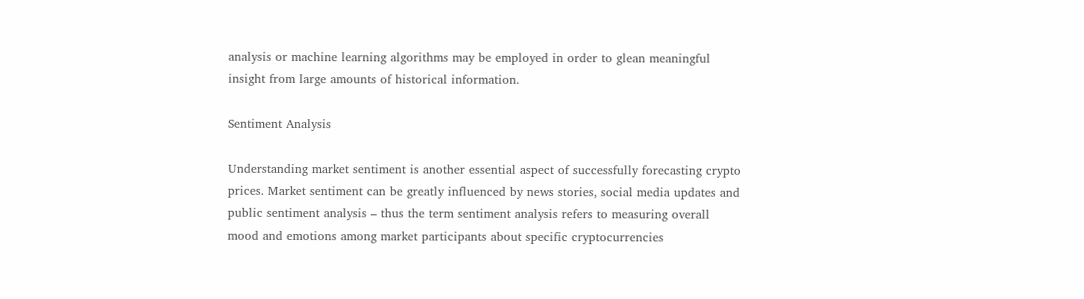analysis or machine learning algorithms may be employed in order to glean meaningful insight from large amounts of historical information.

Sentiment Analysis

Understanding market sentiment is another essential aspect of successfully forecasting crypto prices. Market sentiment can be greatly influenced by news stories, social media updates and public sentiment analysis – thus the term sentiment analysis refers to measuring overall mood and emotions among market participants about specific cryptocurrencies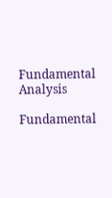Fundamental Analysis

Fundamental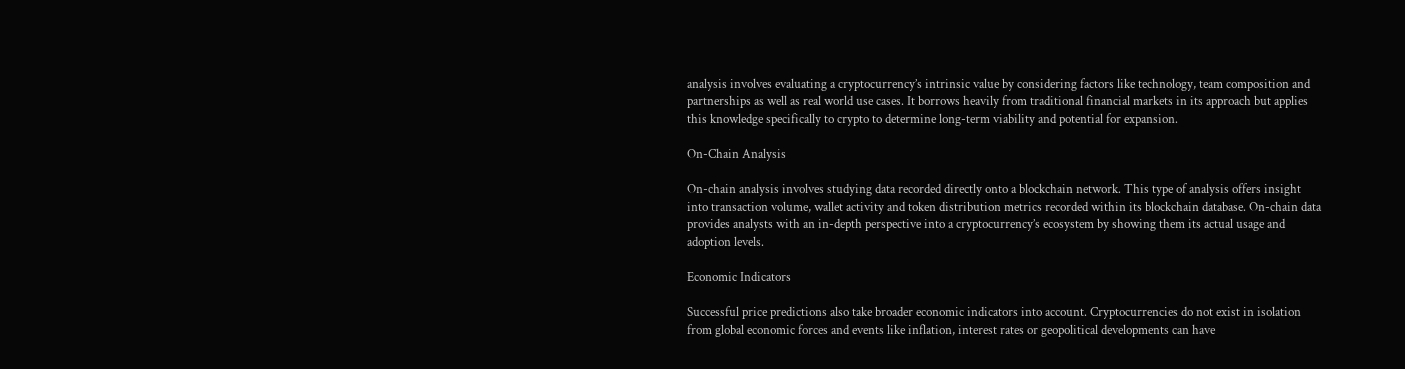analysis involves evaluating a cryptocurrency’s intrinsic value by considering factors like technology, team composition and partnerships as well as real world use cases. It borrows heavily from traditional financial markets in its approach but applies this knowledge specifically to crypto to determine long-term viability and potential for expansion.

On-Chain Analysis

On-chain analysis involves studying data recorded directly onto a blockchain network. This type of analysis offers insight into transaction volume, wallet activity and token distribution metrics recorded within its blockchain database. On-chain data provides analysts with an in-depth perspective into a cryptocurrency’s ecosystem by showing them its actual usage and adoption levels.

Economic Indicators

Successful price predictions also take broader economic indicators into account. Cryptocurrencies do not exist in isolation from global economic forces and events like inflation, interest rates or geopolitical developments can have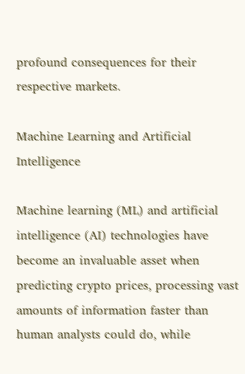profound consequences for their respective markets.

Machine Learning and Artificial Intelligence

Machine learning (ML) and artificial intelligence (AI) technologies have become an invaluable asset when predicting crypto prices, processing vast amounts of information faster than human analysts could do, while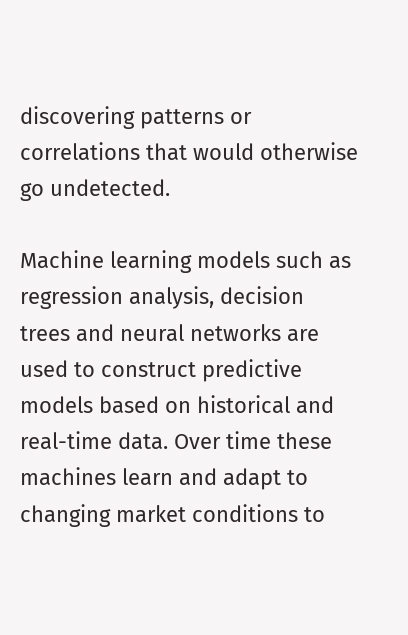discovering patterns or correlations that would otherwise go undetected.

Machine learning models such as regression analysis, decision trees and neural networks are used to construct predictive models based on historical and real-time data. Over time these machines learn and adapt to changing market conditions to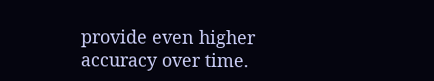provide even higher accuracy over time.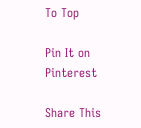To Top

Pin It on Pinterest

Share This